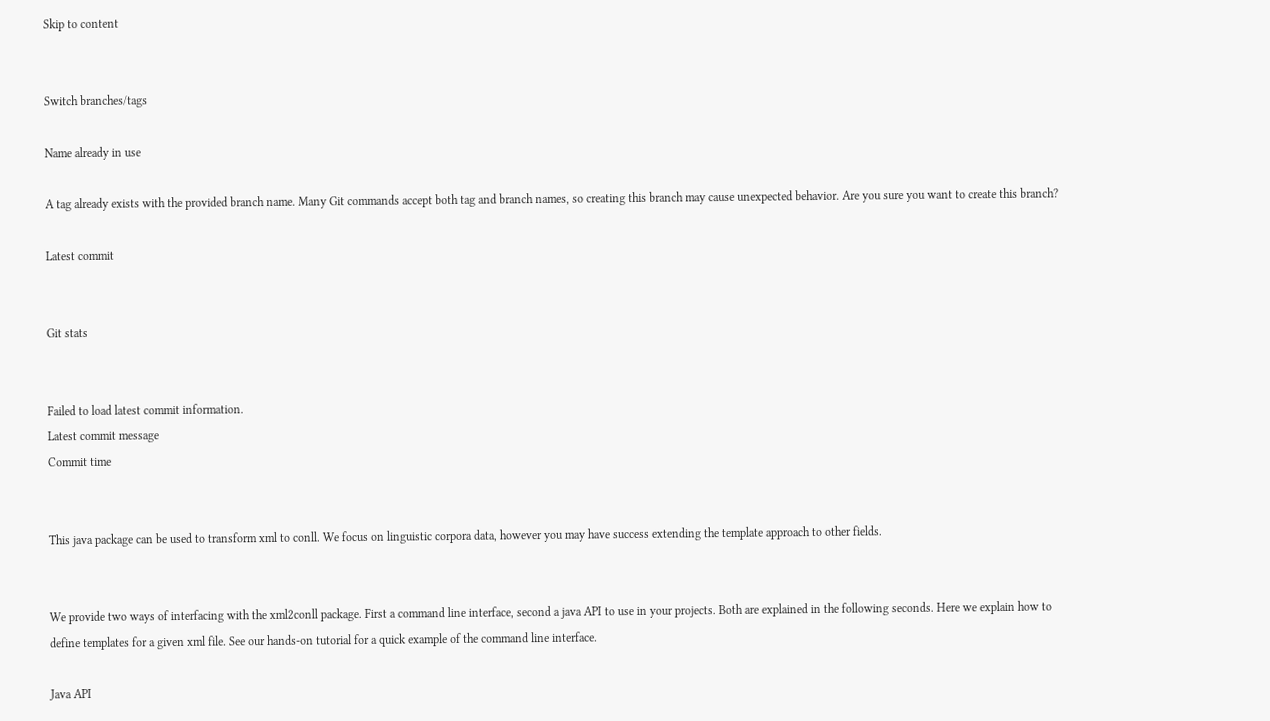Skip to content


Switch branches/tags

Name already in use

A tag already exists with the provided branch name. Many Git commands accept both tag and branch names, so creating this branch may cause unexpected behavior. Are you sure you want to create this branch?

Latest commit


Git stats


Failed to load latest commit information.
Latest commit message
Commit time


This java package can be used to transform xml to conll. We focus on linguistic corpora data, however you may have success extending the template approach to other fields.


We provide two ways of interfacing with the xml2conll package. First a command line interface, second a java API to use in your projects. Both are explained in the following seconds. Here we explain how to define templates for a given xml file. See our hands-on tutorial for a quick example of the command line interface.

Java API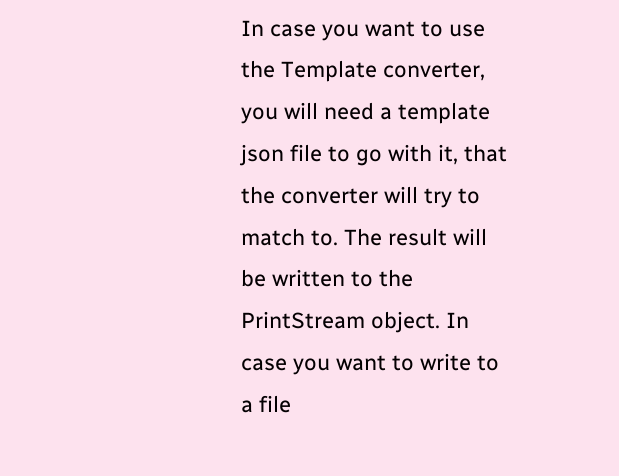In case you want to use the Template converter, you will need a template json file to go with it, that the converter will try to match to. The result will be written to the PrintStream object. In case you want to write to a file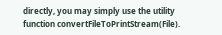directly, you may simply use the utility function convertFileToPrintStream(File).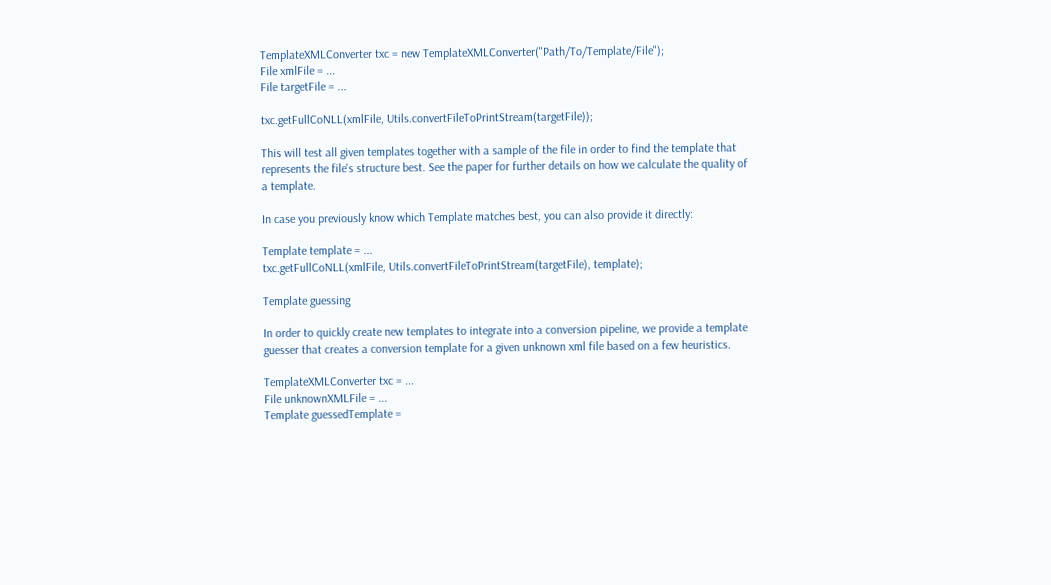TemplateXMLConverter txc = new TemplateXMLConverter("Path/To/Template/File");
File xmlFile = ...
File targetFile = ...

txc.getFullCoNLL(xmlFile, Utils.convertFileToPrintStream(targetFile));

This will test all given templates together with a sample of the file in order to find the template that represents the file's structure best. See the paper for further details on how we calculate the quality of a template.

In case you previously know which Template matches best, you can also provide it directly:

Template template = ...
txc.getFullCoNLL(xmlFile, Utils.convertFileToPrintStream(targetFile), template);

Template guessing

In order to quickly create new templates to integrate into a conversion pipeline, we provide a template guesser that creates a conversion template for a given unknown xml file based on a few heuristics.

TemplateXMLConverter txc = ...
File unknownXMLFile = ...
Template guessedTemplate =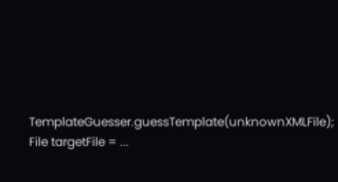TemplateGuesser.guessTemplate(unknownXMLFile);
File targetFile = ...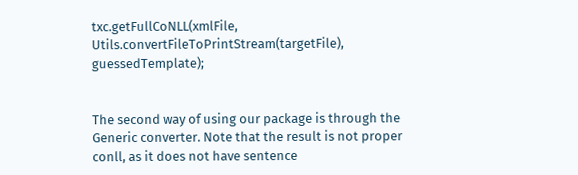txc.getFullCoNLL(xmlFile, Utils.convertFileToPrintStream(targetFile), guessedTemplate);


The second way of using our package is through the Generic converter. Note that the result is not proper conll, as it does not have sentence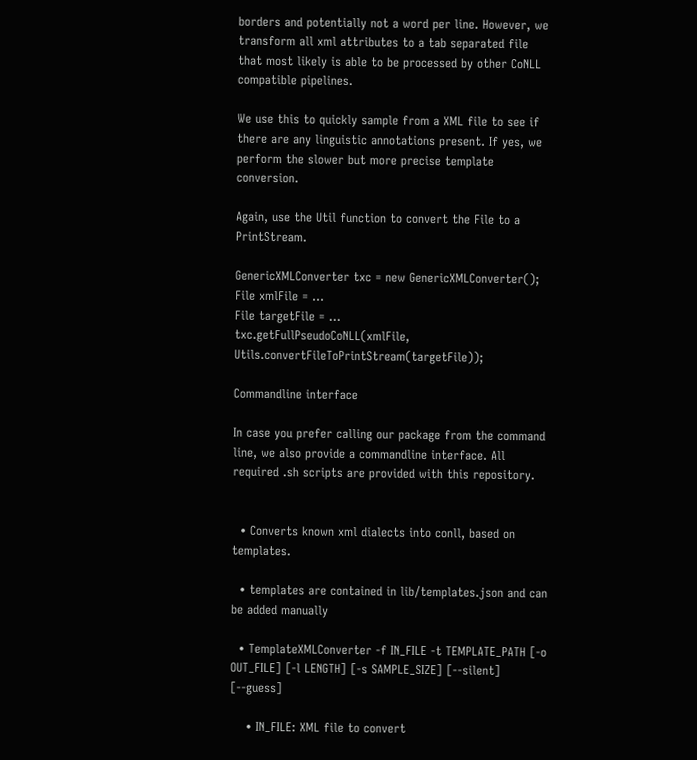borders and potentially not a word per line. However, we transform all xml attributes to a tab separated file that most likely is able to be processed by other CoNLL compatible pipelines.

We use this to quickly sample from a XML file to see if there are any linguistic annotations present. If yes, we perform the slower but more precise template conversion.

Again, use the Util function to convert the File to a PrintStream.

GenericXMLConverter txc = new GenericXMLConverter();
File xmlFile = ...
File targetFile = ...
txc.getFullPseudoCoNLL(xmlFile, Utils.convertFileToPrintStream(targetFile));

Commandline interface

In case you prefer calling our package from the command line, we also provide a commandline interface. All required .sh scripts are provided with this repository.


  • Converts known xml dialects into conll, based on templates.

  • templates are contained in lib/templates.json and can be added manually

  • TemplateXMLConverter -f IN_FILE -t TEMPLATE_PATH [-o OUT_FILE] [-l LENGTH] [-s SAMPLE_SIZE] [--silent] [--guess]

    • IN_FILE: XML file to convert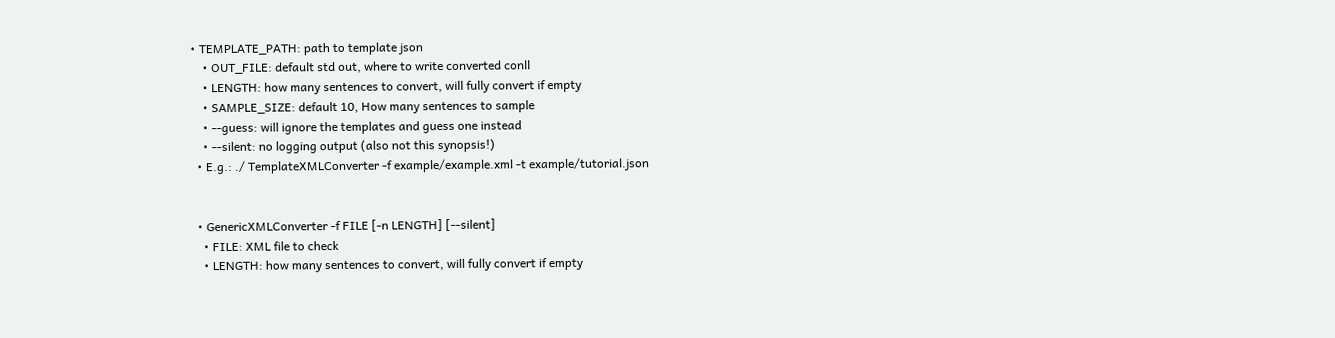• TEMPLATE_PATH: path to template json
    • OUT_FILE: default std out, where to write converted conll
    • LENGTH: how many sentences to convert, will fully convert if empty
    • SAMPLE_SIZE: default 10, How many sentences to sample
    • --guess: will ignore the templates and guess one instead
    • --silent: no logging output (also not this synopsis!)
  • E.g.: ./ TemplateXMLConverter -f example/example.xml -t example/tutorial.json


  • GenericXMLConverter -f FILE [-n LENGTH] [--silent]
    • FILE: XML file to check
    • LENGTH: how many sentences to convert, will fully convert if empty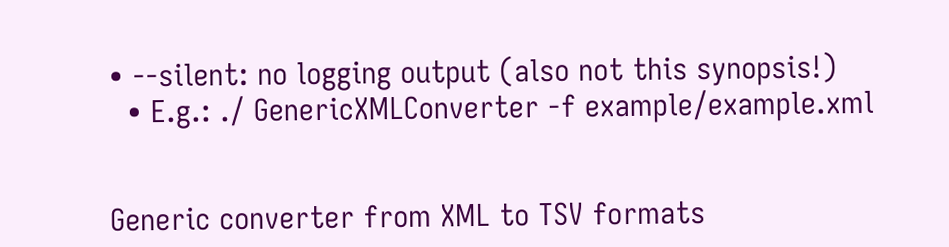• --silent: no logging output (also not this synopsis!)
  • E.g.: ./ GenericXMLConverter -f example/example.xml


Generic converter from XML to TSV formats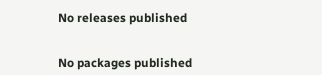No releases published


No packages published